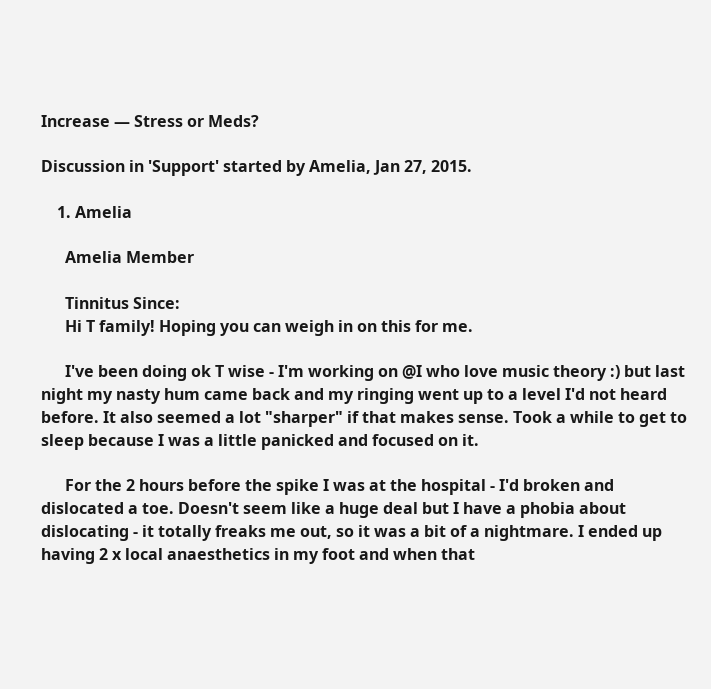Increase — Stress or Meds?

Discussion in 'Support' started by Amelia, Jan 27, 2015.

    1. Amelia

      Amelia Member

      Tinnitus Since:
      Hi T family! Hoping you can weigh in on this for me.

      I've been doing ok T wise - I'm working on @I who love music theory :) but last night my nasty hum came back and my ringing went up to a level I'd not heard before. It also seemed a lot "sharper" if that makes sense. Took a while to get to sleep because I was a little panicked and focused on it.

      For the 2 hours before the spike I was at the hospital - I'd broken and dislocated a toe. Doesn't seem like a huge deal but I have a phobia about dislocating - it totally freaks me out, so it was a bit of a nightmare. I ended up having 2 x local anaesthetics in my foot and when that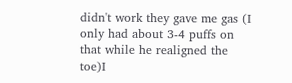didn't work they gave me gas (I only had about 3-4 puffs on that while he realigned the toe)I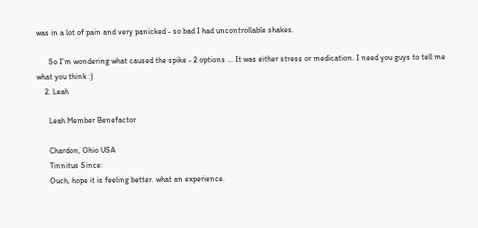was in a lot of pain and very panicked - so bad I had uncontrollable shakes.

      So I'm wondering what caused the spike - 2 options ... It was either stress or medication. I need you guys to tell me what you think :)
    2. Leah

      Leah Member Benefactor

      Chardon, Ohio USA
      Tinnitus Since:
      Ouch, hope it is feeling better. what an experience.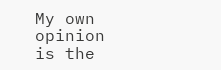My own opinion is the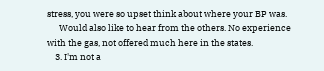stress, you were so upset think about where your BP was.
      Would also like to hear from the others. No experience with the gas, not offered much here in the states.
    3. I'm not a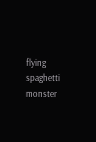flying spaghetti monster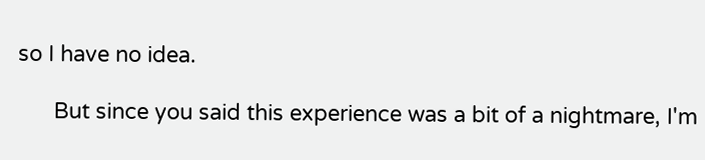so I have no idea.

      But since you said this experience was a bit of a nightmare, I'm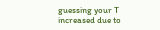guessing your T increased due to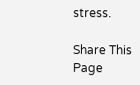stress.

Share This Page